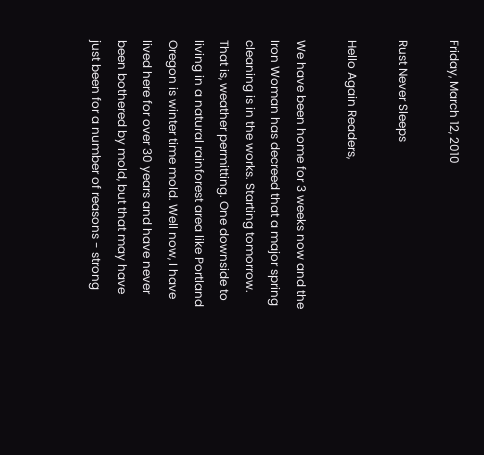Friday, March 12, 2010

Rust Never Sleeps

Hello Again Readers,

We have been home for 3 weeks now and the Iron Woman has decreed that a major spring cleaning is in the works. Starting tomorrow. That is, weather permitting. One downside to living in a natural rainforest area like Portland Oregon is winter time mold. Well now, I have lived here for over 30 years and have never been bothered by mold, but that may have just been for a number of reasons - strong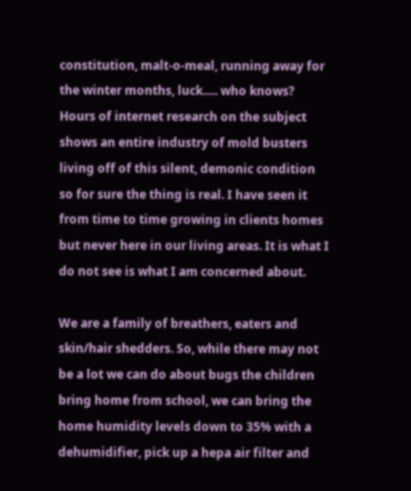constitution, malt-o-meal, running away for the winter months, luck..... who knows? Hours of internet research on the subject shows an entire industry of mold busters living off of this silent, demonic condition so for sure the thing is real. I have seen it from time to time growing in clients homes but never here in our living areas. It is what I do not see is what I am concerned about.

We are a family of breathers, eaters and skin/hair shedders. So, while there may not be a lot we can do about bugs the children bring home from school, we can bring the home humidity levels down to 35% with a dehumidifier, pick up a hepa air filter and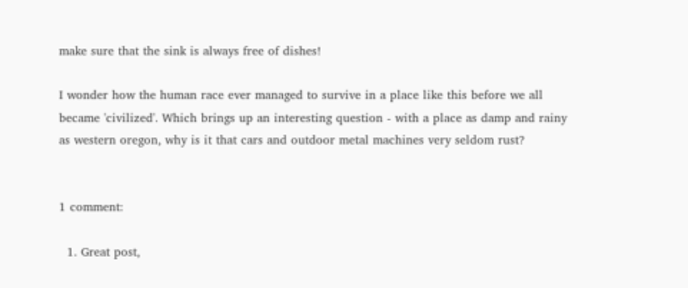make sure that the sink is always free of dishes!

I wonder how the human race ever managed to survive in a place like this before we all became 'civilized'. Which brings up an interesting question - with a place as damp and rainy as western oregon, why is it that cars and outdoor metal machines very seldom rust?


1 comment:

  1. Great post,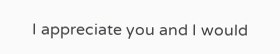I appreciate you and I would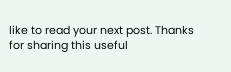like to read your next post. Thanks for sharing this useful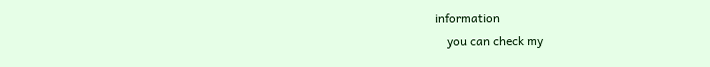information
    you can check my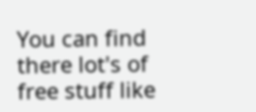You can find there lot's of free stuff like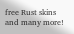free Rust skins and many more!